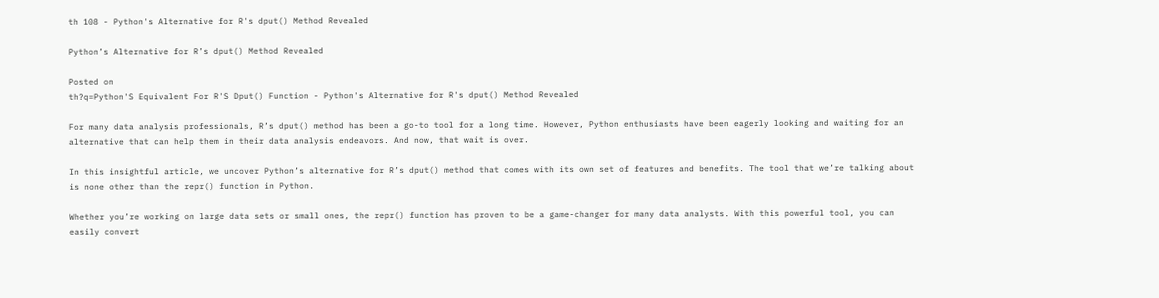th 108 - Python's Alternative for R's dput() Method Revealed

Python’s Alternative for R’s dput() Method Revealed

Posted on
th?q=Python'S Equivalent For R'S Dput() Function - Python's Alternative for R's dput() Method Revealed

For many data analysis professionals, R’s dput() method has been a go-to tool for a long time. However, Python enthusiasts have been eagerly looking and waiting for an alternative that can help them in their data analysis endeavors. And now, that wait is over.

In this insightful article, we uncover Python’s alternative for R’s dput() method that comes with its own set of features and benefits. The tool that we’re talking about is none other than the repr() function in Python.

Whether you’re working on large data sets or small ones, the repr() function has proven to be a game-changer for many data analysts. With this powerful tool, you can easily convert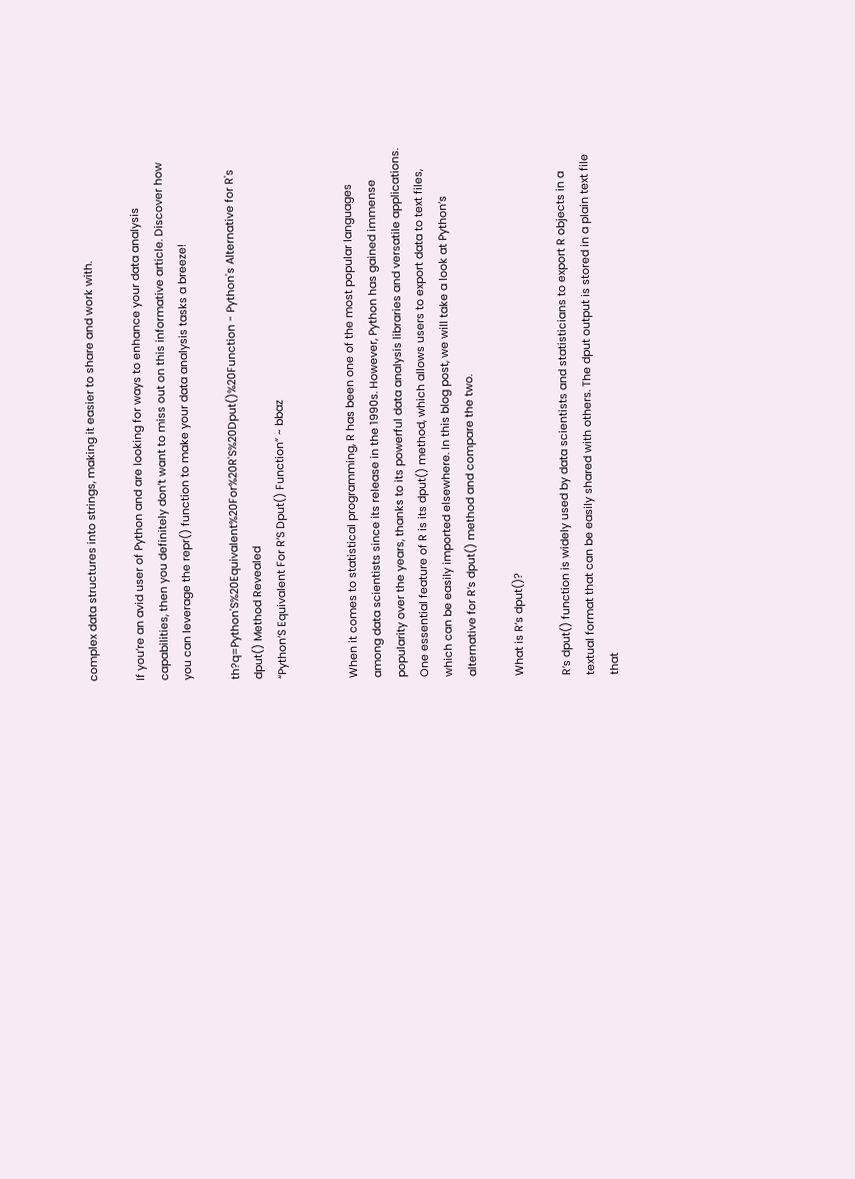complex data structures into strings, making it easier to share and work with.

If you’re an avid user of Python and are looking for ways to enhance your data analysis capabilities, then you definitely don’t want to miss out on this informative article. Discover how you can leverage the repr() function to make your data analysis tasks a breeze!

th?q=Python'S%20Equivalent%20For%20R'S%20Dput()%20Function - Python's Alternative for R's dput() Method Revealed
“Python’S Equivalent For R’S Dput() Function” ~ bbaz


When it comes to statistical programming, R has been one of the most popular languages among data scientists since its release in the 1990s. However, Python has gained immense popularity over the years, thanks to its powerful data analysis libraries and versatile applications. One essential feature of R is its dput() method, which allows users to export data to text files, which can be easily imported elsewhere. In this blog post, we will take a look at Python’s alternative for R’s dput() method and compare the two.

What is R’s dput()?

R’s dput() function is widely used by data scientists and statisticians to export R objects in a textual format that can be easily shared with others. The dput output is stored in a plain text file that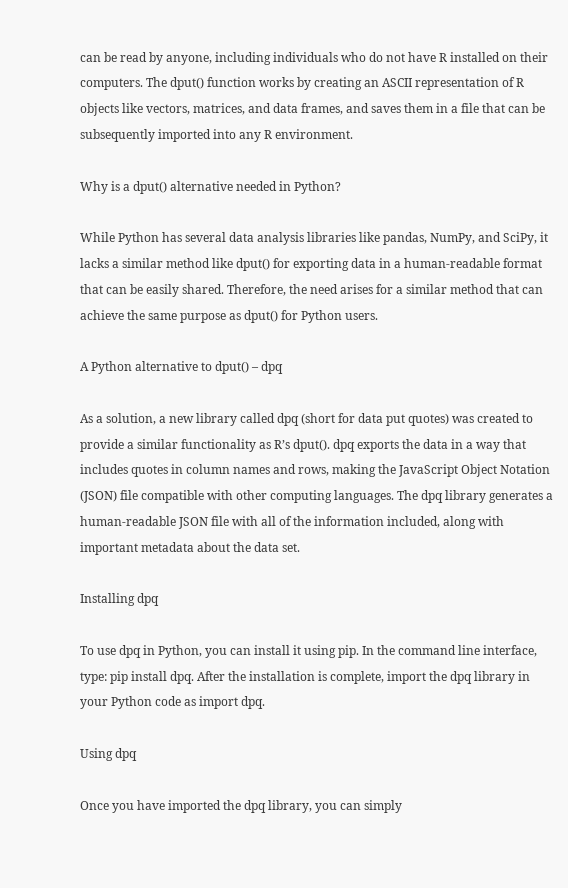can be read by anyone, including individuals who do not have R installed on their computers. The dput() function works by creating an ASCII representation of R objects like vectors, matrices, and data frames, and saves them in a file that can be subsequently imported into any R environment.

Why is a dput() alternative needed in Python?

While Python has several data analysis libraries like pandas, NumPy, and SciPy, it lacks a similar method like dput() for exporting data in a human-readable format that can be easily shared. Therefore, the need arises for a similar method that can achieve the same purpose as dput() for Python users.

A Python alternative to dput() – dpq

As a solution, a new library called dpq (short for data put quotes) was created to provide a similar functionality as R’s dput(). dpq exports the data in a way that includes quotes in column names and rows, making the JavaScript Object Notation (JSON) file compatible with other computing languages. The dpq library generates a human-readable JSON file with all of the information included, along with important metadata about the data set.

Installing dpq

To use dpq in Python, you can install it using pip. In the command line interface, type: pip install dpq. After the installation is complete, import the dpq library in your Python code as import dpq.

Using dpq

Once you have imported the dpq library, you can simply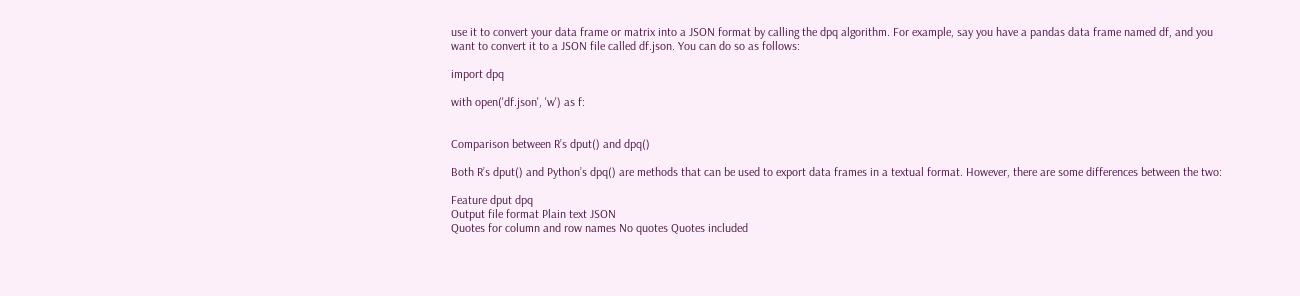use it to convert your data frame or matrix into a JSON format by calling the dpq algorithm. For example, say you have a pandas data frame named df, and you want to convert it to a JSON file called df.json. You can do so as follows:

import dpq

with open('df.json', 'w') as f:


Comparison between R’s dput() and dpq()

Both R’s dput() and Python’s dpq() are methods that can be used to export data frames in a textual format. However, there are some differences between the two:

Feature dput dpq
Output file format Plain text JSON
Quotes for column and row names No quotes Quotes included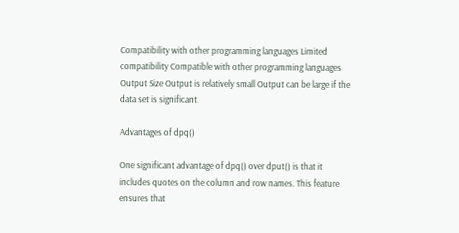Compatibility with other programming languages Limited compatibility Compatible with other programming languages
Output Size Output is relatively small Output can be large if the data set is significant

Advantages of dpq()

One significant advantage of dpq() over dput() is that it includes quotes on the column and row names. This feature ensures that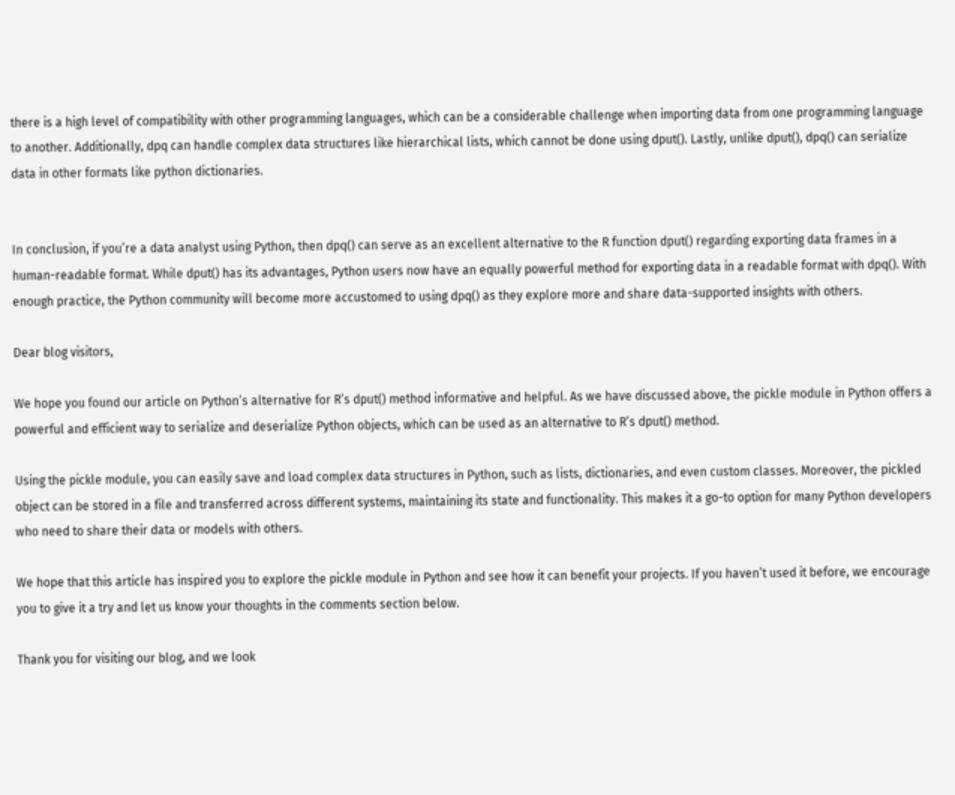there is a high level of compatibility with other programming languages, which can be a considerable challenge when importing data from one programming language to another. Additionally, dpq can handle complex data structures like hierarchical lists, which cannot be done using dput(). Lastly, unlike dput(), dpq() can serialize data in other formats like python dictionaries.


In conclusion, if you’re a data analyst using Python, then dpq() can serve as an excellent alternative to the R function dput() regarding exporting data frames in a human-readable format. While dput() has its advantages, Python users now have an equally powerful method for exporting data in a readable format with dpq(). With enough practice, the Python community will become more accustomed to using dpq() as they explore more and share data-supported insights with others.

Dear blog visitors,

We hope you found our article on Python’s alternative for R’s dput() method informative and helpful. As we have discussed above, the pickle module in Python offers a powerful and efficient way to serialize and deserialize Python objects, which can be used as an alternative to R’s dput() method.

Using the pickle module, you can easily save and load complex data structures in Python, such as lists, dictionaries, and even custom classes. Moreover, the pickled object can be stored in a file and transferred across different systems, maintaining its state and functionality. This makes it a go-to option for many Python developers who need to share their data or models with others.

We hope that this article has inspired you to explore the pickle module in Python and see how it can benefit your projects. If you haven’t used it before, we encourage you to give it a try and let us know your thoughts in the comments section below.

Thank you for visiting our blog, and we look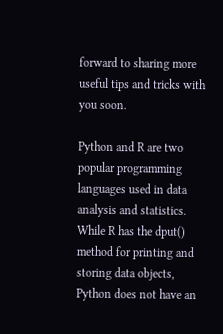forward to sharing more useful tips and tricks with you soon.

Python and R are two popular programming languages used in data analysis and statistics. While R has the dput() method for printing and storing data objects, Python does not have an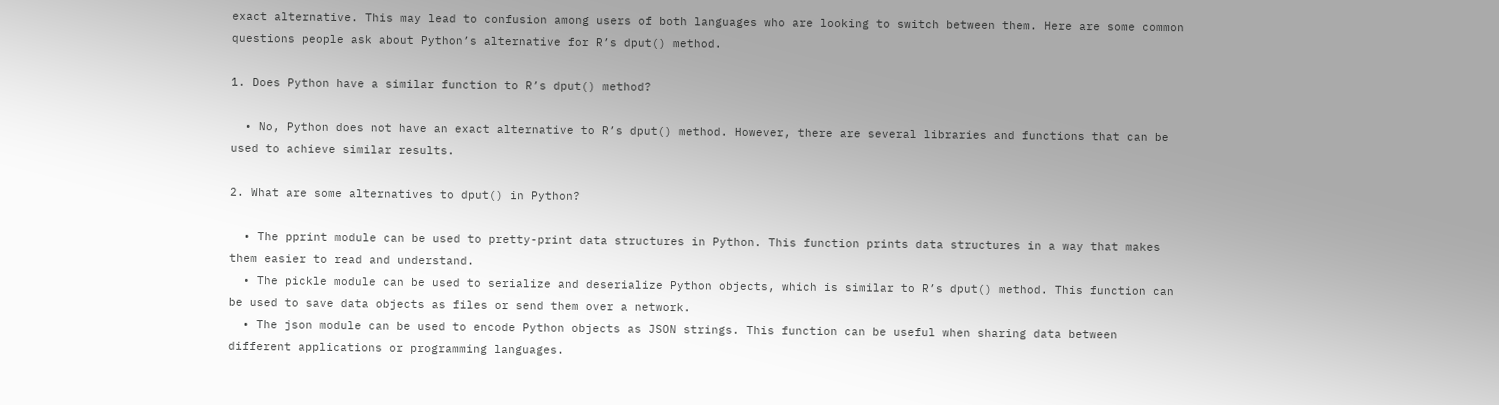exact alternative. This may lead to confusion among users of both languages who are looking to switch between them. Here are some common questions people ask about Python’s alternative for R’s dput() method.

1. Does Python have a similar function to R’s dput() method?

  • No, Python does not have an exact alternative to R’s dput() method. However, there are several libraries and functions that can be used to achieve similar results.

2. What are some alternatives to dput() in Python?

  • The pprint module can be used to pretty-print data structures in Python. This function prints data structures in a way that makes them easier to read and understand.
  • The pickle module can be used to serialize and deserialize Python objects, which is similar to R’s dput() method. This function can be used to save data objects as files or send them over a network.
  • The json module can be used to encode Python objects as JSON strings. This function can be useful when sharing data between different applications or programming languages.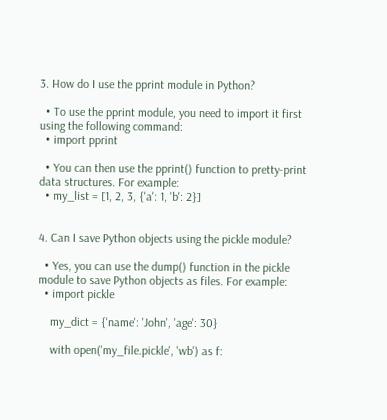3. How do I use the pprint module in Python?

  • To use the pprint module, you need to import it first using the following command:
  • import pprint

  • You can then use the pprint() function to pretty-print data structures. For example:
  • my_list = [1, 2, 3, {'a': 1, 'b': 2}]


4. Can I save Python objects using the pickle module?

  • Yes, you can use the dump() function in the pickle module to save Python objects as files. For example:
  • import pickle

    my_dict = {'name': 'John', 'age': 30}

    with open('my_file.pickle', 'wb') as f: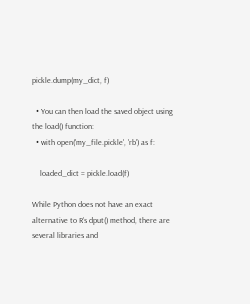pickle.dump(my_dict, f)

  • You can then load the saved object using the load() function:
  • with open('my_file.pickle', 'rb') as f:

    loaded_dict = pickle.load(f)

While Python does not have an exact alternative to R’s dput() method, there are several libraries and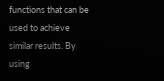functions that can be used to achieve similar results. By using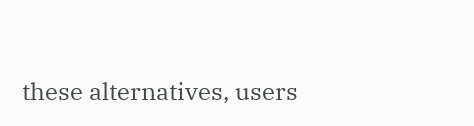these alternatives, users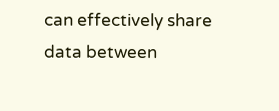can effectively share data between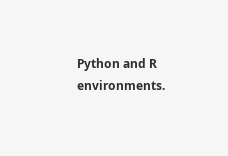Python and R environments.